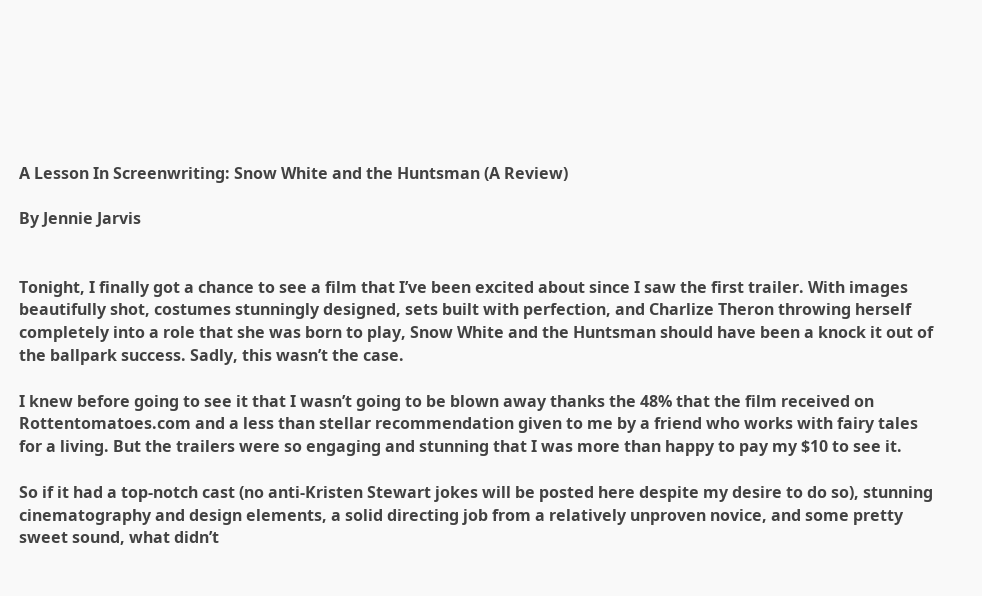A Lesson In Screenwriting: Snow White and the Huntsman (A Review)

By Jennie Jarvis


Tonight, I finally got a chance to see a film that I’ve been excited about since I saw the first trailer. With images beautifully shot, costumes stunningly designed, sets built with perfection, and Charlize Theron throwing herself completely into a role that she was born to play, Snow White and the Huntsman should have been a knock it out of the ballpark success. Sadly, this wasn’t the case.

I knew before going to see it that I wasn’t going to be blown away thanks the 48% that the film received on Rottentomatoes.com and a less than stellar recommendation given to me by a friend who works with fairy tales for a living. But the trailers were so engaging and stunning that I was more than happy to pay my $10 to see it.

So if it had a top-notch cast (no anti-Kristen Stewart jokes will be posted here despite my desire to do so), stunning cinematography and design elements, a solid directing job from a relatively unproven novice, and some pretty sweet sound, what didn’t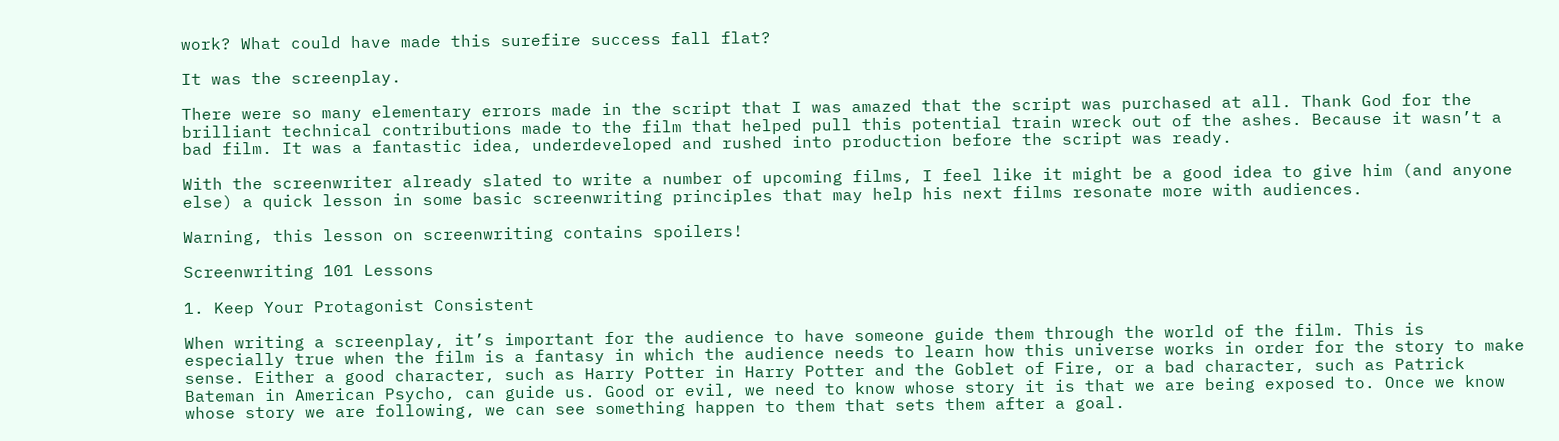work? What could have made this surefire success fall flat?

It was the screenplay.

There were so many elementary errors made in the script that I was amazed that the script was purchased at all. Thank God for the brilliant technical contributions made to the film that helped pull this potential train wreck out of the ashes. Because it wasn’t a bad film. It was a fantastic idea, underdeveloped and rushed into production before the script was ready.

With the screenwriter already slated to write a number of upcoming films, I feel like it might be a good idea to give him (and anyone else) a quick lesson in some basic screenwriting principles that may help his next films resonate more with audiences.

Warning, this lesson on screenwriting contains spoilers!

Screenwriting 101 Lessons

1. Keep Your Protagonist Consistent

When writing a screenplay, it’s important for the audience to have someone guide them through the world of the film. This is especially true when the film is a fantasy in which the audience needs to learn how this universe works in order for the story to make sense. Either a good character, such as Harry Potter in Harry Potter and the Goblet of Fire, or a bad character, such as Patrick Bateman in American Psycho, can guide us. Good or evil, we need to know whose story it is that we are being exposed to. Once we know whose story we are following, we can see something happen to them that sets them after a goal.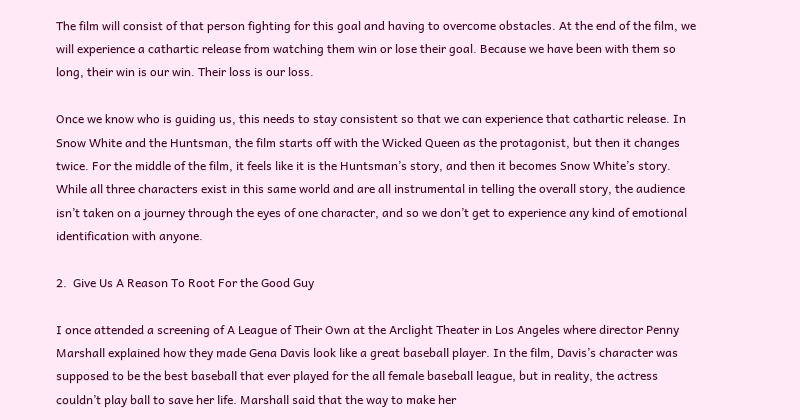The film will consist of that person fighting for this goal and having to overcome obstacles. At the end of the film, we will experience a cathartic release from watching them win or lose their goal. Because we have been with them so long, their win is our win. Their loss is our loss.

Once we know who is guiding us, this needs to stay consistent so that we can experience that cathartic release. In Snow White and the Huntsman, the film starts off with the Wicked Queen as the protagonist, but then it changes twice. For the middle of the film, it feels like it is the Huntsman’s story, and then it becomes Snow White’s story. While all three characters exist in this same world and are all instrumental in telling the overall story, the audience isn’t taken on a journey through the eyes of one character, and so we don’t get to experience any kind of emotional identification with anyone.

2.  Give Us A Reason To Root For the Good Guy

I once attended a screening of A League of Their Own at the Arclight Theater in Los Angeles where director Penny Marshall explained how they made Gena Davis look like a great baseball player. In the film, Davis’s character was supposed to be the best baseball that ever played for the all female baseball league, but in reality, the actress couldn’t play ball to save her life. Marshall said that the way to make her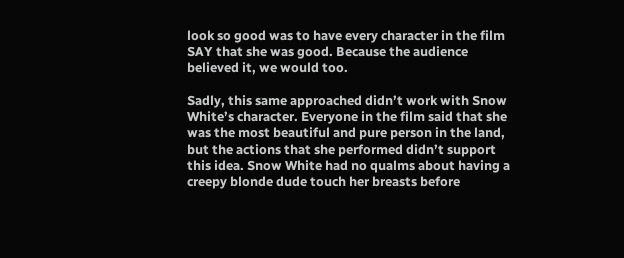look so good was to have every character in the film SAY that she was good. Because the audience believed it, we would too.

Sadly, this same approached didn’t work with Snow White’s character. Everyone in the film said that she was the most beautiful and pure person in the land, but the actions that she performed didn’t support this idea. Snow White had no qualms about having a creepy blonde dude touch her breasts before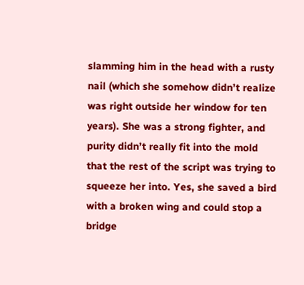slamming him in the head with a rusty nail (which she somehow didn’t realize was right outside her window for ten years). She was a strong fighter, and purity didn’t really fit into the mold that the rest of the script was trying to squeeze her into. Yes, she saved a bird with a broken wing and could stop a bridge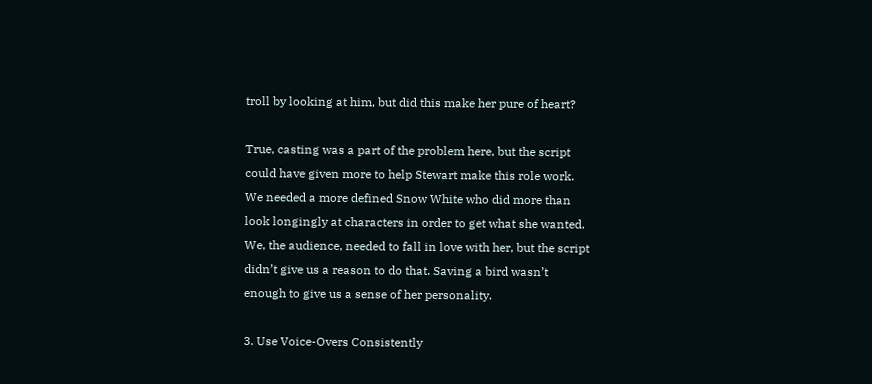troll by looking at him, but did this make her pure of heart?

True, casting was a part of the problem here, but the script could have given more to help Stewart make this role work. We needed a more defined Snow White who did more than look longingly at characters in order to get what she wanted. We, the audience, needed to fall in love with her, but the script didn’t give us a reason to do that. Saving a bird wasn’t enough to give us a sense of her personality.

3. Use Voice-Overs Consistently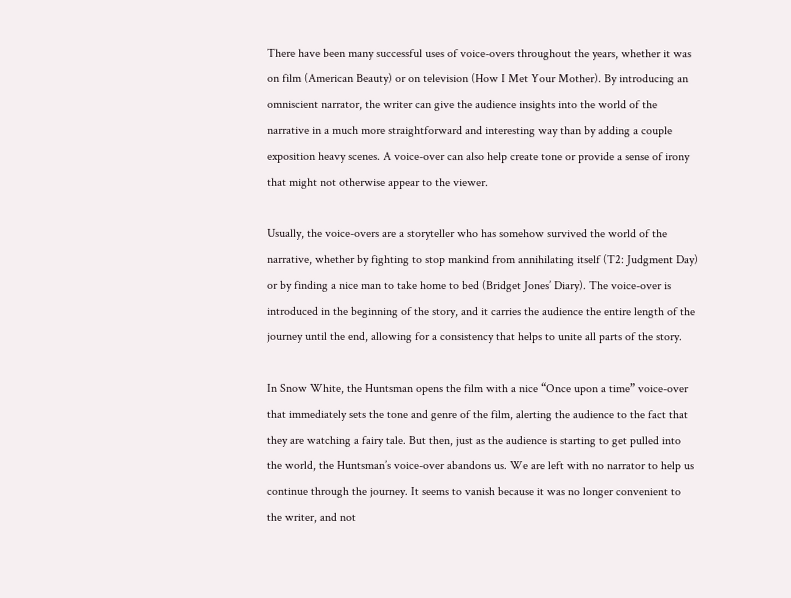There have been many successful uses of voice-overs throughout the years, whether it was on film (American Beauty) or on television (How I Met Your Mother). By introducing an omniscient narrator, the writer can give the audience insights into the world of the narrative in a much more straightforward and interesting way than by adding a couple exposition heavy scenes. A voice-over can also help create tone or provide a sense of irony that might not otherwise appear to the viewer.

Usually, the voice-overs are a storyteller who has somehow survived the world of the narrative, whether by fighting to stop mankind from annihilating itself (T2: Judgment Day) or by finding a nice man to take home to bed (Bridget Jones’ Diary). The voice-over is introduced in the beginning of the story, and it carries the audience the entire length of the journey until the end, allowing for a consistency that helps to unite all parts of the story.

In Snow White, the Huntsman opens the film with a nice “Once upon a time” voice-over that immediately sets the tone and genre of the film, alerting the audience to the fact that they are watching a fairy tale. But then, just as the audience is starting to get pulled into the world, the Huntsman’s voice-over abandons us. We are left with no narrator to help us continue through the journey. It seems to vanish because it was no longer convenient to the writer, and not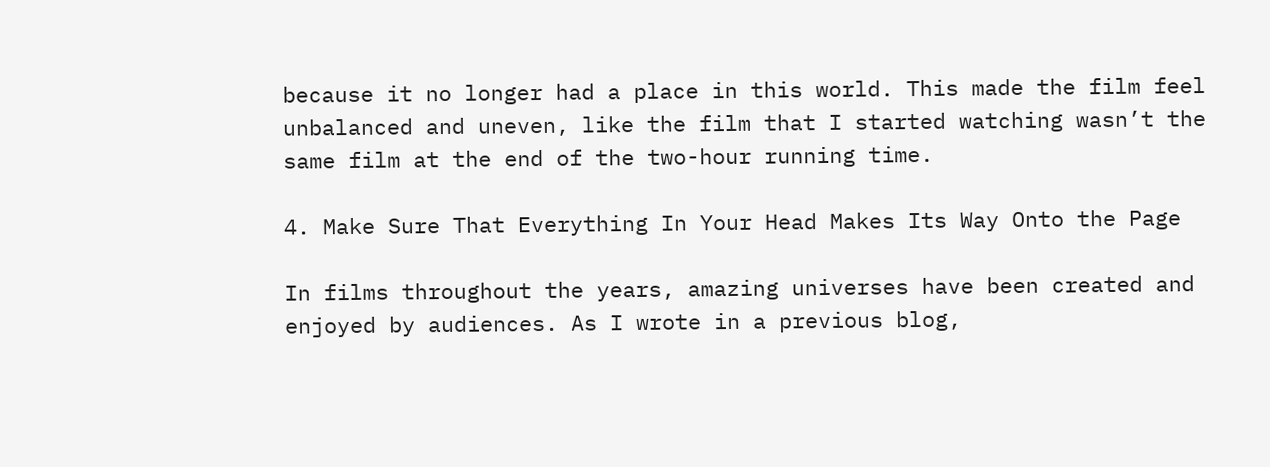because it no longer had a place in this world. This made the film feel unbalanced and uneven, like the film that I started watching wasn’t the same film at the end of the two-hour running time.

4. Make Sure That Everything In Your Head Makes Its Way Onto the Page

In films throughout the years, amazing universes have been created and enjoyed by audiences. As I wrote in a previous blog,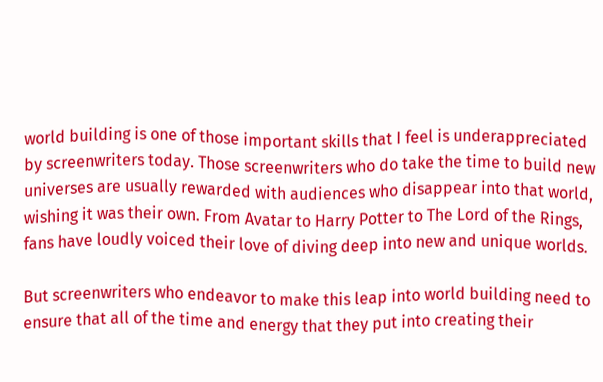world building is one of those important skills that I feel is underappreciated by screenwriters today. Those screenwriters who do take the time to build new universes are usually rewarded with audiences who disappear into that world, wishing it was their own. From Avatar to Harry Potter to The Lord of the Rings, fans have loudly voiced their love of diving deep into new and unique worlds.

But screenwriters who endeavor to make this leap into world building need to ensure that all of the time and energy that they put into creating their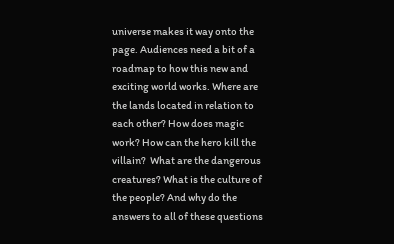universe makes it way onto the page. Audiences need a bit of a roadmap to how this new and exciting world works. Where are the lands located in relation to each other? How does magic work? How can the hero kill the villain?  What are the dangerous creatures? What is the culture of the people? And why do the answers to all of these questions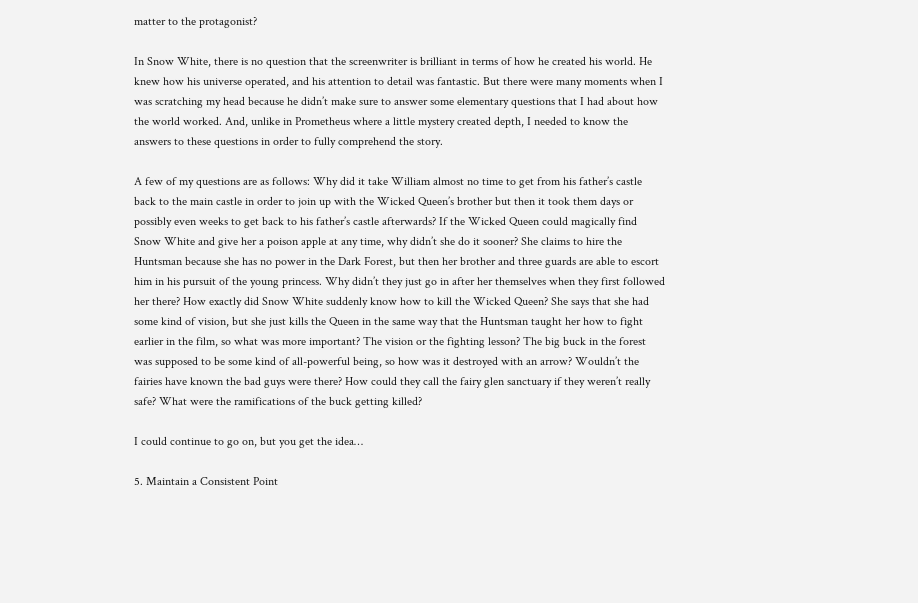matter to the protagonist?

In Snow White, there is no question that the screenwriter is brilliant in terms of how he created his world. He knew how his universe operated, and his attention to detail was fantastic. But there were many moments when I was scratching my head because he didn’t make sure to answer some elementary questions that I had about how the world worked. And, unlike in Prometheus where a little mystery created depth, I needed to know the answers to these questions in order to fully comprehend the story.

A few of my questions are as follows: Why did it take William almost no time to get from his father’s castle back to the main castle in order to join up with the Wicked Queen’s brother but then it took them days or possibly even weeks to get back to his father’s castle afterwards? If the Wicked Queen could magically find Snow White and give her a poison apple at any time, why didn’t she do it sooner? She claims to hire the Huntsman because she has no power in the Dark Forest, but then her brother and three guards are able to escort him in his pursuit of the young princess. Why didn’t they just go in after her themselves when they first followed her there? How exactly did Snow White suddenly know how to kill the Wicked Queen? She says that she had some kind of vision, but she just kills the Queen in the same way that the Huntsman taught her how to fight earlier in the film, so what was more important? The vision or the fighting lesson? The big buck in the forest was supposed to be some kind of all-powerful being, so how was it destroyed with an arrow? Wouldn’t the fairies have known the bad guys were there? How could they call the fairy glen sanctuary if they weren’t really safe? What were the ramifications of the buck getting killed?

I could continue to go on, but you get the idea…

5. Maintain a Consistent Point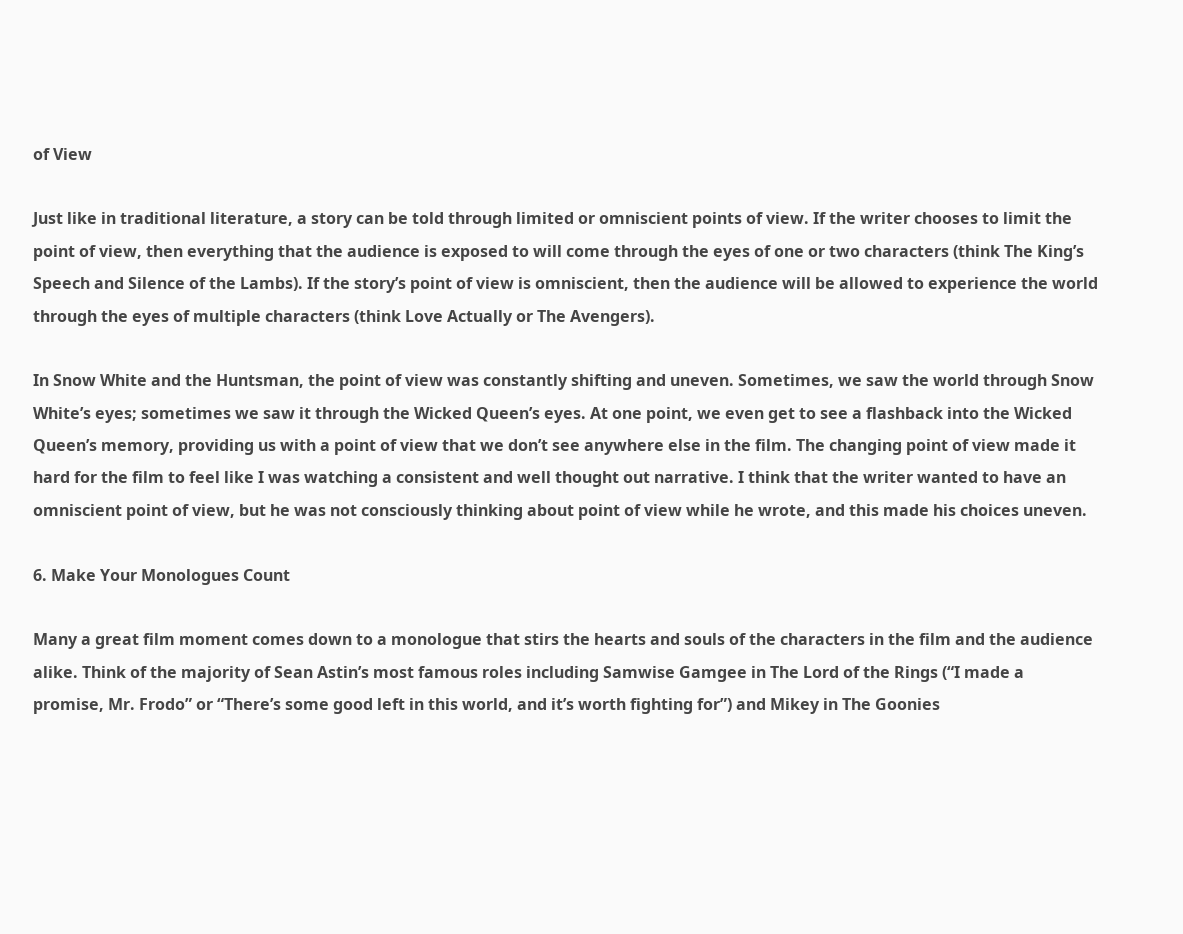of View

Just like in traditional literature, a story can be told through limited or omniscient points of view. If the writer chooses to limit the point of view, then everything that the audience is exposed to will come through the eyes of one or two characters (think The King’s Speech and Silence of the Lambs). If the story’s point of view is omniscient, then the audience will be allowed to experience the world through the eyes of multiple characters (think Love Actually or The Avengers).

In Snow White and the Huntsman, the point of view was constantly shifting and uneven. Sometimes, we saw the world through Snow White’s eyes; sometimes we saw it through the Wicked Queen’s eyes. At one point, we even get to see a flashback into the Wicked Queen’s memory, providing us with a point of view that we don’t see anywhere else in the film. The changing point of view made it hard for the film to feel like I was watching a consistent and well thought out narrative. I think that the writer wanted to have an omniscient point of view, but he was not consciously thinking about point of view while he wrote, and this made his choices uneven.

6. Make Your Monologues Count

Many a great film moment comes down to a monologue that stirs the hearts and souls of the characters in the film and the audience alike. Think of the majority of Sean Astin’s most famous roles including Samwise Gamgee in The Lord of the Rings (“I made a promise, Mr. Frodo” or “There’s some good left in this world, and it’s worth fighting for”) and Mikey in The Goonies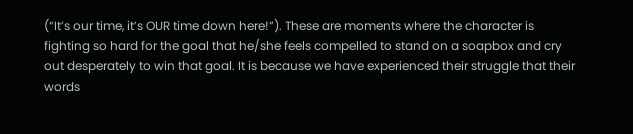(“It’s our time, it’s OUR time down here!”). These are moments where the character is fighting so hard for the goal that he/she feels compelled to stand on a soapbox and cry out desperately to win that goal. It is because we have experienced their struggle that their words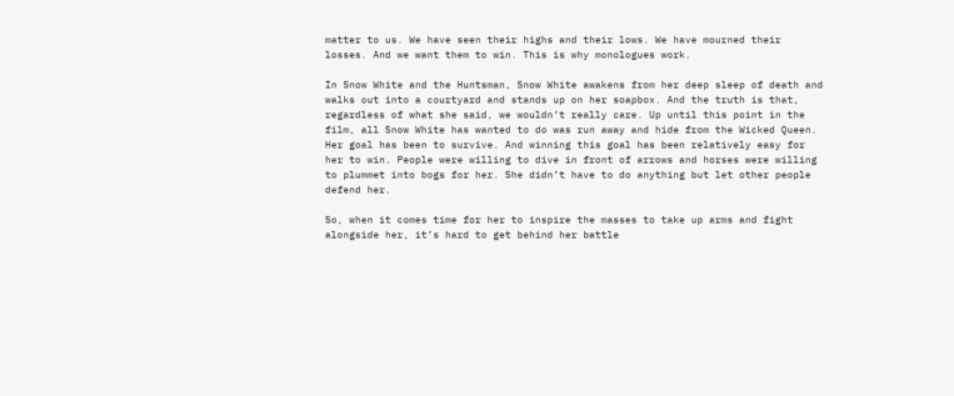matter to us. We have seen their highs and their lows. We have mourned their losses. And we want them to win. This is why monologues work.

In Snow White and the Huntsman, Snow White awakens from her deep sleep of death and walks out into a courtyard and stands up on her soapbox. And the truth is that, regardless of what she said, we wouldn’t really care. Up until this point in the film, all Snow White has wanted to do was run away and hide from the Wicked Queen. Her goal has been to survive. And winning this goal has been relatively easy for her to win. People were willing to dive in front of arrows and horses were willing to plummet into bogs for her. She didn’t have to do anything but let other people defend her.

So, when it comes time for her to inspire the masses to take up arms and fight alongside her, it’s hard to get behind her battle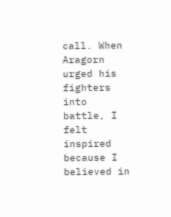call. When Aragorn urged his fighters into battle, I felt inspired because I believed in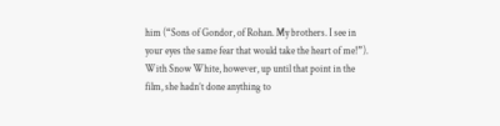him (“Sons of Gondor, of Rohan. My brothers. I see in your eyes the same fear that would take the heart of me!”). With Snow White, however, up until that point in the film, she hadn’t done anything to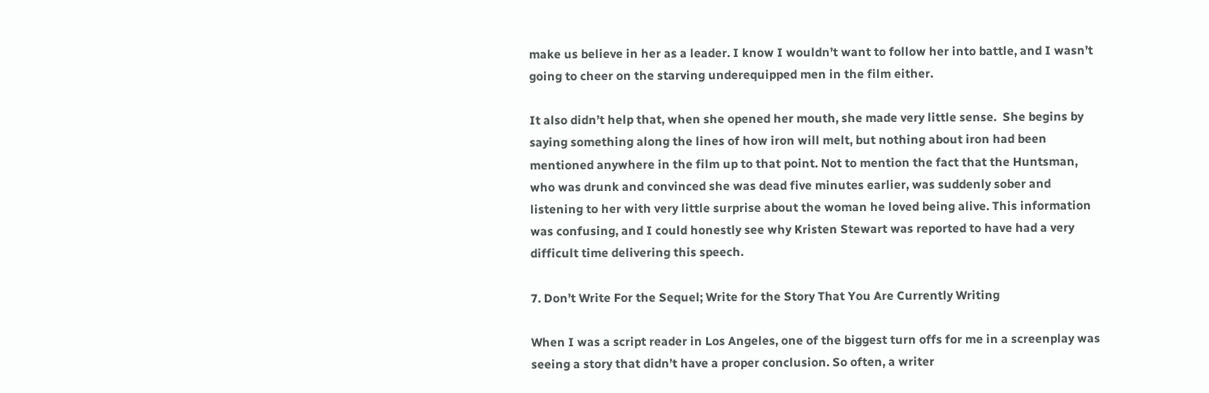make us believe in her as a leader. I know I wouldn’t want to follow her into battle, and I wasn’t going to cheer on the starving underequipped men in the film either.

It also didn’t help that, when she opened her mouth, she made very little sense.  She begins by saying something along the lines of how iron will melt, but nothing about iron had been mentioned anywhere in the film up to that point. Not to mention the fact that the Huntsman, who was drunk and convinced she was dead five minutes earlier, was suddenly sober and listening to her with very little surprise about the woman he loved being alive. This information was confusing, and I could honestly see why Kristen Stewart was reported to have had a very difficult time delivering this speech.

7. Don’t Write For the Sequel; Write for the Story That You Are Currently Writing

When I was a script reader in Los Angeles, one of the biggest turn offs for me in a screenplay was seeing a story that didn’t have a proper conclusion. So often, a writer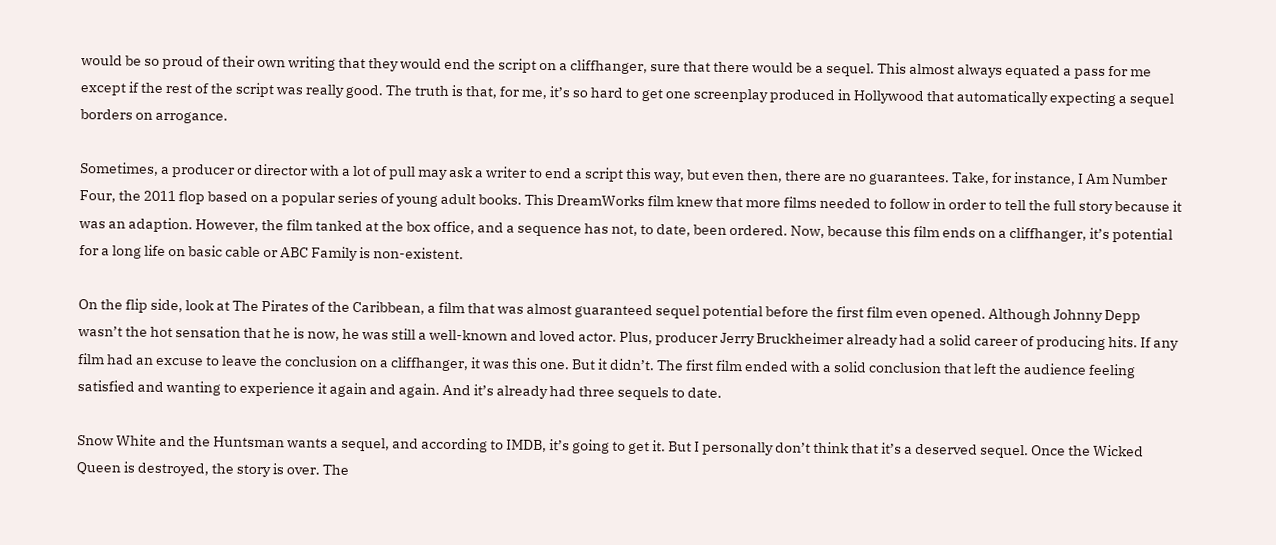would be so proud of their own writing that they would end the script on a cliffhanger, sure that there would be a sequel. This almost always equated a pass for me except if the rest of the script was really good. The truth is that, for me, it’s so hard to get one screenplay produced in Hollywood that automatically expecting a sequel borders on arrogance.

Sometimes, a producer or director with a lot of pull may ask a writer to end a script this way, but even then, there are no guarantees. Take, for instance, I Am Number Four, the 2011 flop based on a popular series of young adult books. This DreamWorks film knew that more films needed to follow in order to tell the full story because it was an adaption. However, the film tanked at the box office, and a sequence has not, to date, been ordered. Now, because this film ends on a cliffhanger, it’s potential for a long life on basic cable or ABC Family is non-existent.

On the flip side, look at The Pirates of the Caribbean, a film that was almost guaranteed sequel potential before the first film even opened. Although Johnny Depp wasn’t the hot sensation that he is now, he was still a well-known and loved actor. Plus, producer Jerry Bruckheimer already had a solid career of producing hits. If any film had an excuse to leave the conclusion on a cliffhanger, it was this one. But it didn’t. The first film ended with a solid conclusion that left the audience feeling satisfied and wanting to experience it again and again. And it’s already had three sequels to date.

Snow White and the Huntsman wants a sequel, and according to IMDB, it’s going to get it. But I personally don’t think that it’s a deserved sequel. Once the Wicked Queen is destroyed, the story is over. The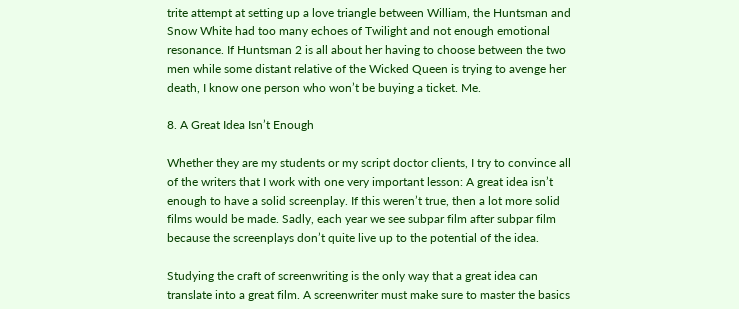trite attempt at setting up a love triangle between William, the Huntsman and Snow White had too many echoes of Twilight and not enough emotional resonance. If Huntsman 2 is all about her having to choose between the two men while some distant relative of the Wicked Queen is trying to avenge her death, I know one person who won’t be buying a ticket. Me.

8. A Great Idea Isn’t Enough

Whether they are my students or my script doctor clients, I try to convince all of the writers that I work with one very important lesson: A great idea isn’t enough to have a solid screenplay. If this weren’t true, then a lot more solid films would be made. Sadly, each year we see subpar film after subpar film because the screenplays don’t quite live up to the potential of the idea.

Studying the craft of screenwriting is the only way that a great idea can translate into a great film. A screenwriter must make sure to master the basics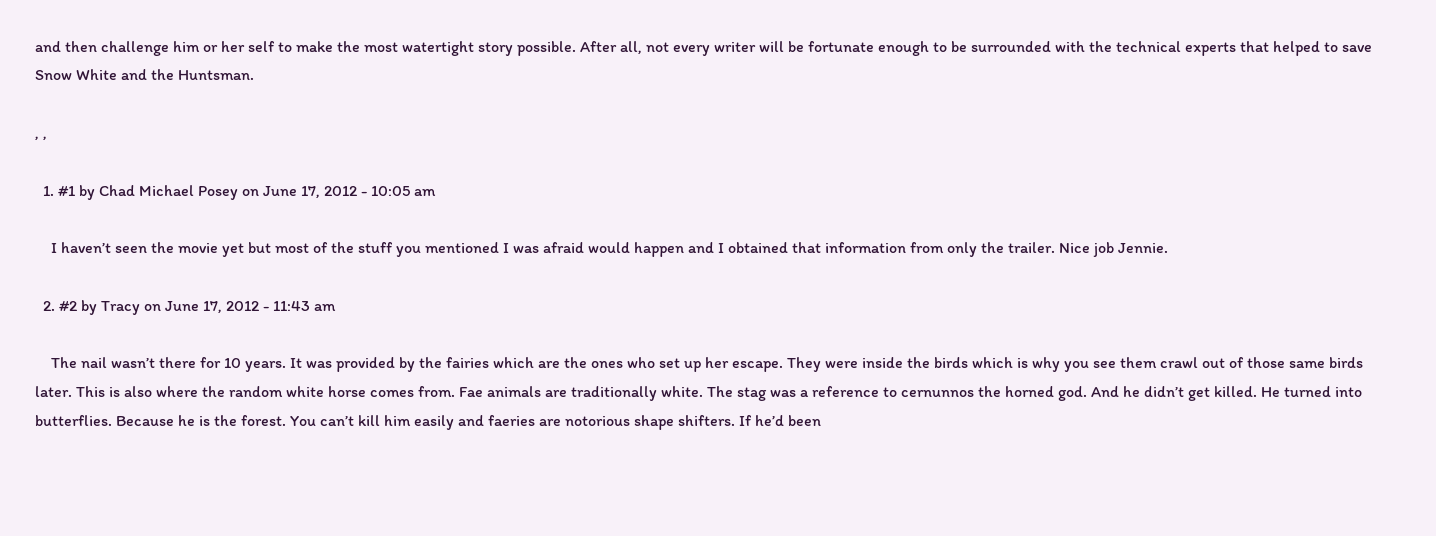and then challenge him or her self to make the most watertight story possible. After all, not every writer will be fortunate enough to be surrounded with the technical experts that helped to save Snow White and the Huntsman.

, ,

  1. #1 by Chad Michael Posey on June 17, 2012 - 10:05 am

    I haven’t seen the movie yet but most of the stuff you mentioned I was afraid would happen and I obtained that information from only the trailer. Nice job Jennie.

  2. #2 by Tracy on June 17, 2012 - 11:43 am

    The nail wasn’t there for 10 years. It was provided by the fairies which are the ones who set up her escape. They were inside the birds which is why you see them crawl out of those same birds later. This is also where the random white horse comes from. Fae animals are traditionally white. The stag was a reference to cernunnos the horned god. And he didn’t get killed. He turned into butterflies. Because he is the forest. You can’t kill him easily and faeries are notorious shape shifters. If he’d been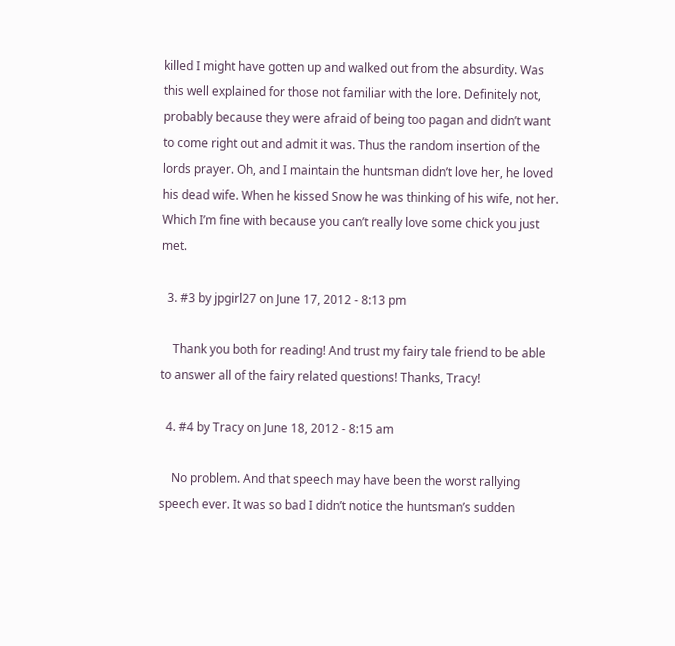killed I might have gotten up and walked out from the absurdity. Was this well explained for those not familiar with the lore. Definitely not, probably because they were afraid of being too pagan and didn’t want to come right out and admit it was. Thus the random insertion of the lords prayer. Oh, and I maintain the huntsman didn’t love her, he loved his dead wife. When he kissed Snow he was thinking of his wife, not her. Which I’m fine with because you can’t really love some chick you just met.

  3. #3 by jpgirl27 on June 17, 2012 - 8:13 pm

    Thank you both for reading! And trust my fairy tale friend to be able to answer all of the fairy related questions! Thanks, Tracy!

  4. #4 by Tracy on June 18, 2012 - 8:15 am

    No problem. And that speech may have been the worst rallying speech ever. It was so bad I didn’t notice the huntsman’s sudden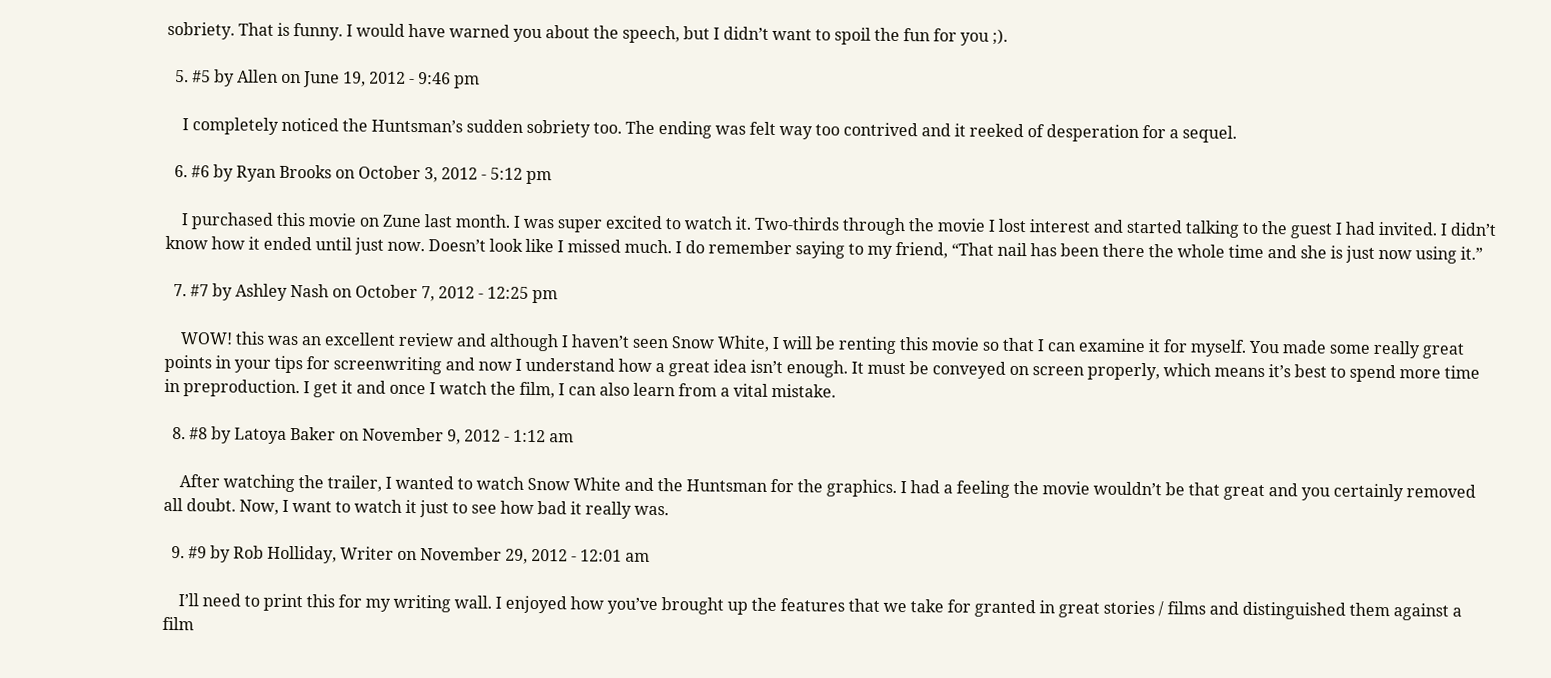sobriety. That is funny. I would have warned you about the speech, but I didn’t want to spoil the fun for you ;).

  5. #5 by Allen on June 19, 2012 - 9:46 pm

    I completely noticed the Huntsman’s sudden sobriety too. The ending was felt way too contrived and it reeked of desperation for a sequel.

  6. #6 by Ryan Brooks on October 3, 2012 - 5:12 pm

    I purchased this movie on Zune last month. I was super excited to watch it. Two-thirds through the movie I lost interest and started talking to the guest I had invited. I didn’t know how it ended until just now. Doesn’t look like I missed much. I do remember saying to my friend, “That nail has been there the whole time and she is just now using it.”

  7. #7 by Ashley Nash on October 7, 2012 - 12:25 pm

    WOW! this was an excellent review and although I haven’t seen Snow White, I will be renting this movie so that I can examine it for myself. You made some really great points in your tips for screenwriting and now I understand how a great idea isn’t enough. It must be conveyed on screen properly, which means it’s best to spend more time in preproduction. I get it and once I watch the film, I can also learn from a vital mistake.

  8. #8 by Latoya Baker on November 9, 2012 - 1:12 am

    After watching the trailer, I wanted to watch Snow White and the Huntsman for the graphics. I had a feeling the movie wouldn’t be that great and you certainly removed all doubt. Now, I want to watch it just to see how bad it really was.

  9. #9 by Rob Holliday, Writer on November 29, 2012 - 12:01 am

    I’ll need to print this for my writing wall. I enjoyed how you’ve brought up the features that we take for granted in great stories / films and distinguished them against a film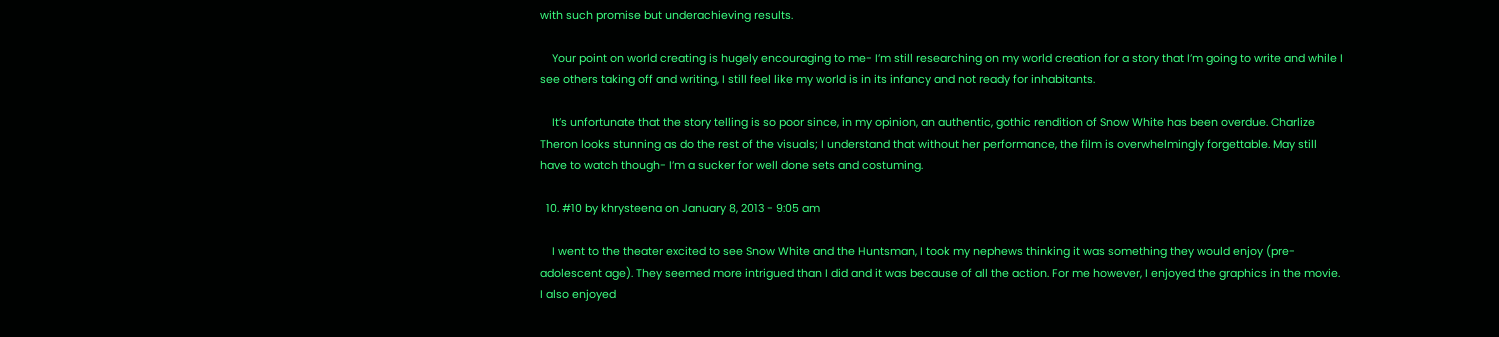with such promise but underachieving results.

    Your point on world creating is hugely encouraging to me- I’m still researching on my world creation for a story that I’m going to write and while I see others taking off and writing, I still feel like my world is in its infancy and not ready for inhabitants.

    It’s unfortunate that the story telling is so poor since, in my opinion, an authentic, gothic rendition of Snow White has been overdue. Charlize Theron looks stunning as do the rest of the visuals; I understand that without her performance, the film is overwhelmingly forgettable. May still have to watch though- I’m a sucker for well done sets and costuming.

  10. #10 by khrysteena on January 8, 2013 - 9:05 am

    I went to the theater excited to see Snow White and the Huntsman, I took my nephews thinking it was something they would enjoy (pre-adolescent age). They seemed more intrigued than I did and it was because of all the action. For me however, I enjoyed the graphics in the movie. I also enjoyed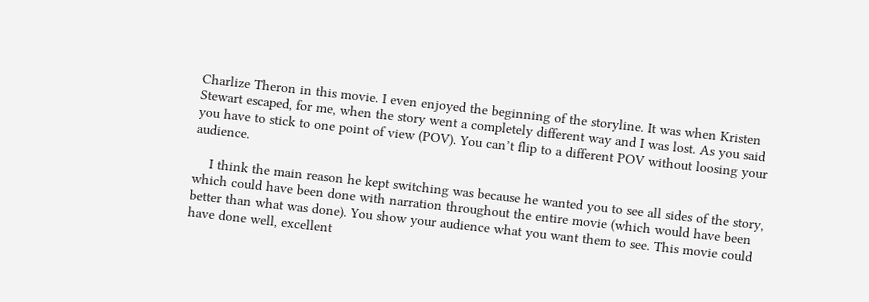Charlize Theron in this movie. I even enjoyed the beginning of the storyline. It was when Kristen Stewart escaped, for me, when the story went a completely different way and I was lost. As you said you have to stick to one point of view (POV). You can’t flip to a different POV without loosing your audience.

    I think the main reason he kept switching was because he wanted you to see all sides of the story, which could have been done with narration throughout the entire movie (which would have been better than what was done). You show your audience what you want them to see. This movie could have done well, excellent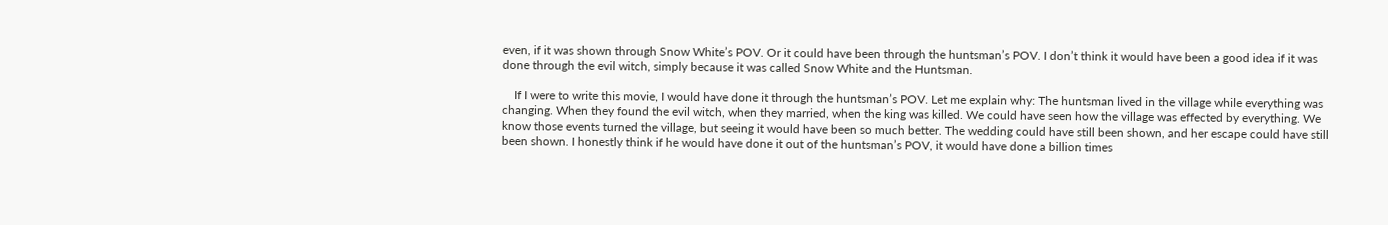even, if it was shown through Snow White’s POV. Or it could have been through the huntsman’s POV. I don’t think it would have been a good idea if it was done through the evil witch, simply because it was called Snow White and the Huntsman.

    If I were to write this movie, I would have done it through the huntsman’s POV. Let me explain why: The huntsman lived in the village while everything was changing. When they found the evil witch, when they married, when the king was killed. We could have seen how the village was effected by everything. We know those events turned the village, but seeing it would have been so much better. The wedding could have still been shown, and her escape could have still been shown. I honestly think if he would have done it out of the huntsman’s POV, it would have done a billion times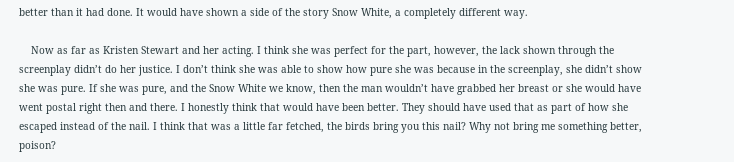better than it had done. It would have shown a side of the story Snow White, a completely different way.

    Now as far as Kristen Stewart and her acting. I think she was perfect for the part, however, the lack shown through the screenplay didn’t do her justice. I don’t think she was able to show how pure she was because in the screenplay, she didn’t show she was pure. If she was pure, and the Snow White we know, then the man wouldn’t have grabbed her breast or she would have went postal right then and there. I honestly think that would have been better. They should have used that as part of how she escaped instead of the nail. I think that was a little far fetched, the birds bring you this nail? Why not bring me something better, poison?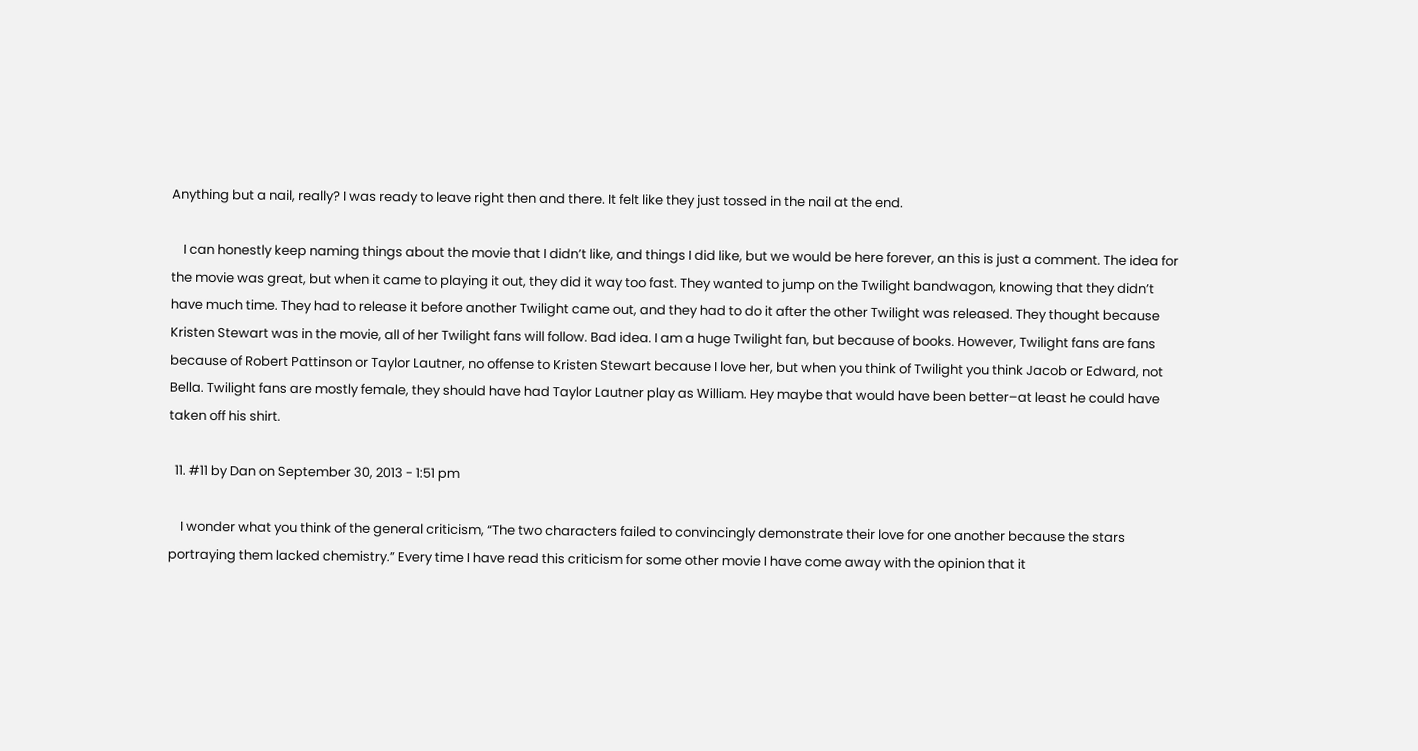Anything but a nail, really? I was ready to leave right then and there. It felt like they just tossed in the nail at the end.

    I can honestly keep naming things about the movie that I didn’t like, and things I did like, but we would be here forever, an this is just a comment. The idea for the movie was great, but when it came to playing it out, they did it way too fast. They wanted to jump on the Twilight bandwagon, knowing that they didn’t have much time. They had to release it before another Twilight came out, and they had to do it after the other Twilight was released. They thought because Kristen Stewart was in the movie, all of her Twilight fans will follow. Bad idea. I am a huge Twilight fan, but because of books. However, Twilight fans are fans because of Robert Pattinson or Taylor Lautner, no offense to Kristen Stewart because I love her, but when you think of Twilight you think Jacob or Edward, not Bella. Twilight fans are mostly female, they should have had Taylor Lautner play as William. Hey maybe that would have been better–at least he could have taken off his shirt.

  11. #11 by Dan on September 30, 2013 - 1:51 pm

    I wonder what you think of the general criticism, “The two characters failed to convincingly demonstrate their love for one another because the stars portraying them lacked chemistry.” Every time I have read this criticism for some other movie I have come away with the opinion that it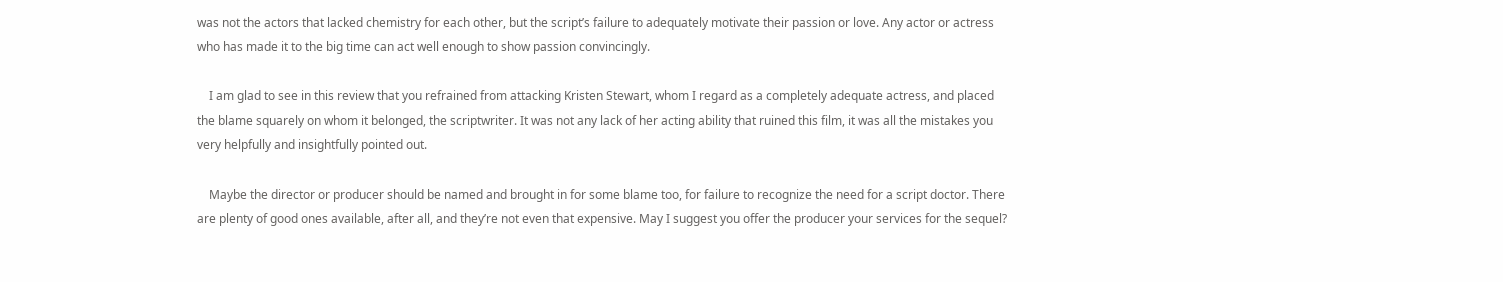was not the actors that lacked chemistry for each other, but the script’s failure to adequately motivate their passion or love. Any actor or actress who has made it to the big time can act well enough to show passion convincingly.

    I am glad to see in this review that you refrained from attacking Kristen Stewart, whom I regard as a completely adequate actress, and placed the blame squarely on whom it belonged, the scriptwriter. It was not any lack of her acting ability that ruined this film, it was all the mistakes you very helpfully and insightfully pointed out.

    Maybe the director or producer should be named and brought in for some blame too, for failure to recognize the need for a script doctor. There are plenty of good ones available, after all, and they’re not even that expensive. May I suggest you offer the producer your services for the sequel?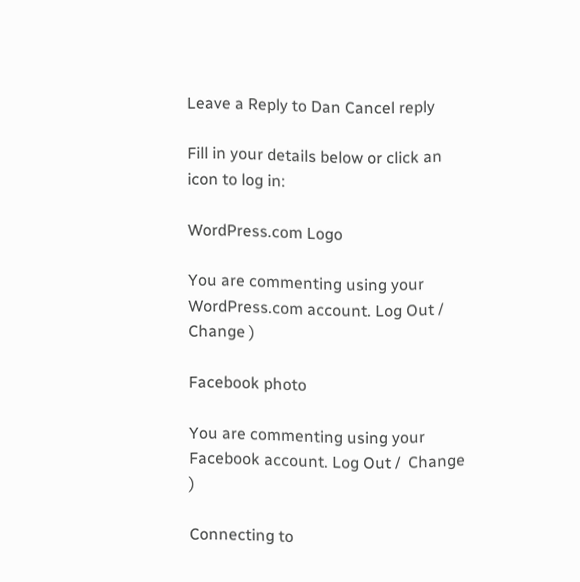Leave a Reply to Dan Cancel reply

Fill in your details below or click an icon to log in:

WordPress.com Logo

You are commenting using your WordPress.com account. Log Out /  Change )

Facebook photo

You are commenting using your Facebook account. Log Out /  Change )

Connecting to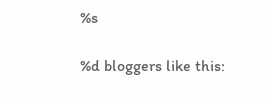%s

%d bloggers like this: